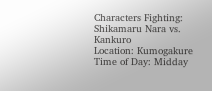Characters Fighting: Shikamaru Nara vs. Kankuro
Location: Kumogakure
Time of Day: Midday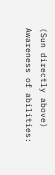(Sun directly above)
Awareness of abilities: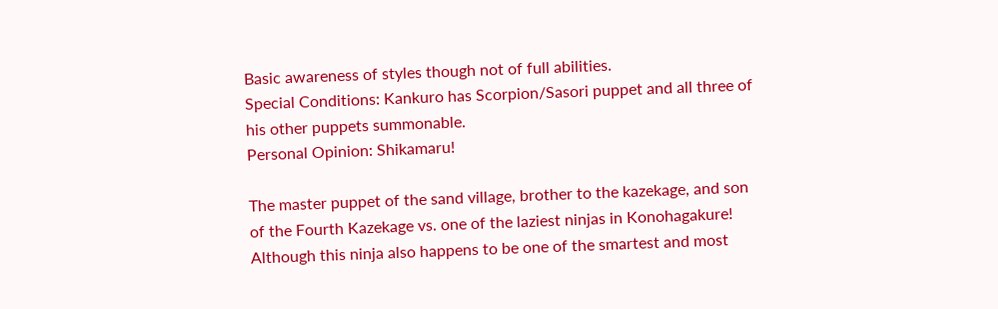Basic awareness of styles though not of full abilities.
Special Conditions: Kankuro has Scorpion/Sasori puppet and all three of his other puppets summonable.
Personal Opinion: Shikamaru!

The master puppet of the sand village, brother to the kazekage, and son of the Fourth Kazekage vs. one of the laziest ninjas in Konohagakure! Although this ninja also happens to be one of the smartest and most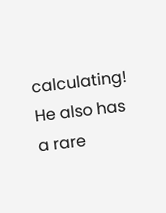calculating! He also has a rare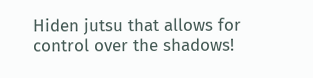Hiden jutsu that allows for control over the shadows!